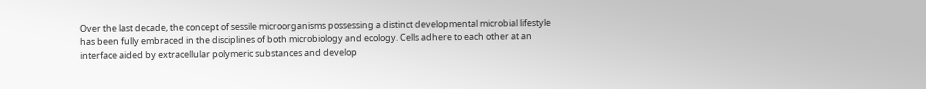Over the last decade, the concept of sessile microorganisms possessing a distinct developmental microbial lifestyle has been fully embraced in the disciplines of both microbiology and ecology. Cells adhere to each other at an interface aided by extracellular polymeric substances and develop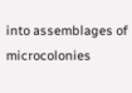into assemblages of microcolonies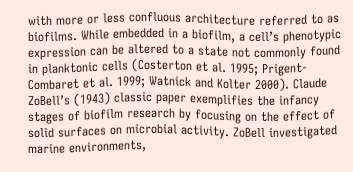with more or less confluous architecture referred to as biofilms. While embedded in a biofilm, a cell’s phenotypic expression can be altered to a state not commonly found in planktonic cells (Costerton et al. 1995; Prigent-Combaret et al. 1999; Watnick and Kolter 2000). Claude ZoBell’s (1943) classic paper exemplifies the infancy stages of biofilm research by focusing on the effect of solid surfaces on microbial activity. ZoBell investigated marine environments,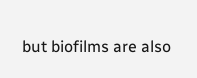but biofilms are also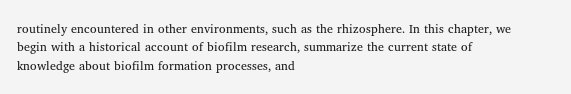routinely encountered in other environments, such as the rhizosphere. In this chapter, we begin with a historical account of biofilm research, summarize the current state of knowledge about biofilm formation processes, and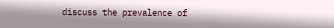discuss the prevalence of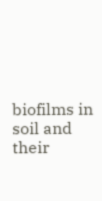biofilms in soil and their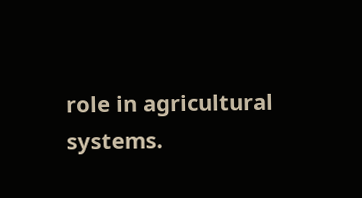role in agricultural systems.